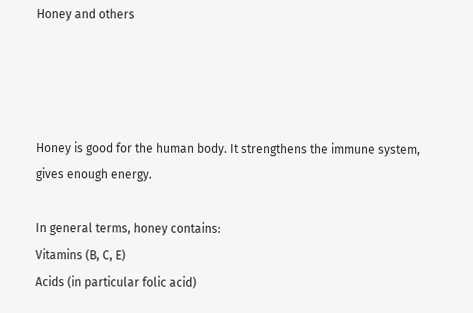Honey and others




Honey is good for the human body. It strengthens the immune system, gives enough energy.

In general terms, honey contains:
Vitamins (B, C, E)
Acids (in particular folic acid)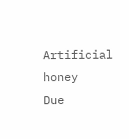Artificial honey
Due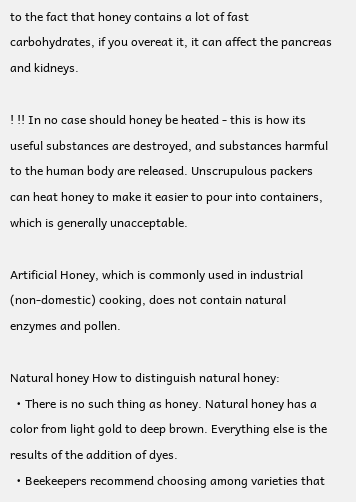to the fact that honey contains a lot of fast carbohydrates, if you overeat it, it can affect the pancreas and kidneys.

! !! In no case should honey be heated - this is how its useful substances are destroyed, and substances harmful to the human body are released. Unscrupulous packers can heat honey to make it easier to pour into containers, which is generally unacceptable.

Artificial Honey, which is commonly used in industrial (non-domestic) cooking, does not contain natural enzymes and pollen.

Natural honey How to distinguish natural honey:
  • There is no such thing as honey. Natural honey has a color from light gold to deep brown. Everything else is the results of the addition of dyes.
  • Beekeepers recommend choosing among varieties that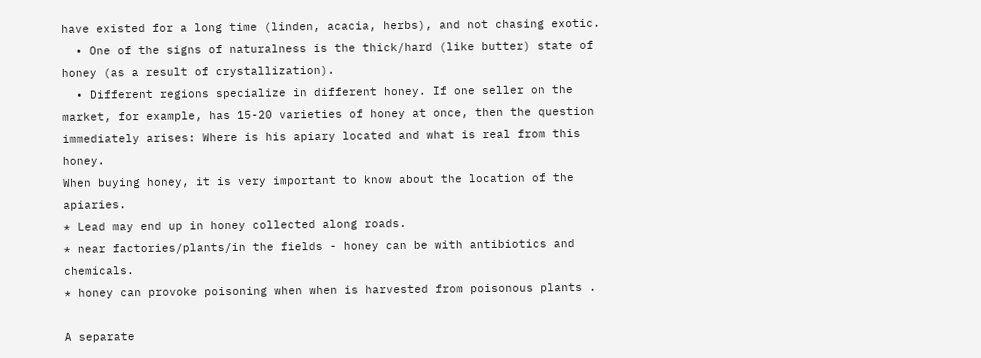have existed for a long time (linden, acacia, herbs), and not chasing exotic.
  • One of the signs of naturalness is the thick/hard (like butter) state of honey (as a result of crystallization).
  • Different regions specialize in different honey. If one seller on the market, for example, has 15-20 varieties of honey at once, then the question immediately arises: Where is his apiary located and what is real from this honey.
When buying honey, it is very important to know about the location of the apiaries.
* Lead may end up in honey collected along roads.
* near factories/plants/in the fields - honey can be with antibiotics and chemicals.
* honey can provoke poisoning when when is harvested from poisonous plants .

A separate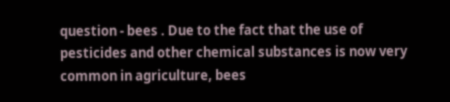question - bees . Due to the fact that the use of pesticides and other chemical substances is now very common in agriculture, bees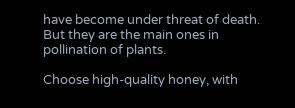have become under threat of death. But they are the main ones in pollination of plants.

Choose high-quality honey, with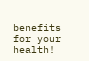benefits for your health!